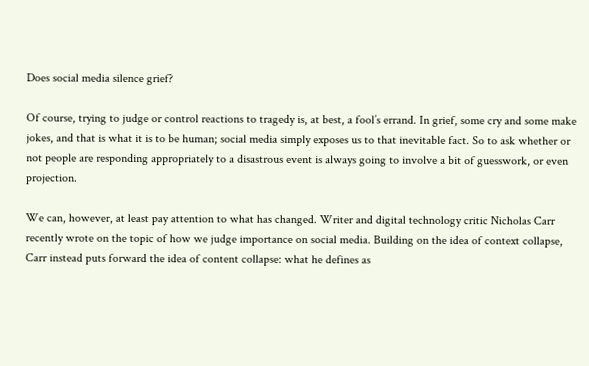Does social media silence grief?

Of course, trying to judge or control reactions to tragedy is, at best, a fool’s errand. In grief, some cry and some make jokes, and that is what it is to be human; social media simply exposes us to that inevitable fact. So to ask whether or not people are responding appropriately to a disastrous event is always going to involve a bit of guesswork, or even projection.

We can, however, at least pay attention to what has changed. Writer and digital technology critic Nicholas Carr recently wrote on the topic of how we judge importance on social media. Building on the idea of context collapse, Carr instead puts forward the idea of content collapse: what he defines as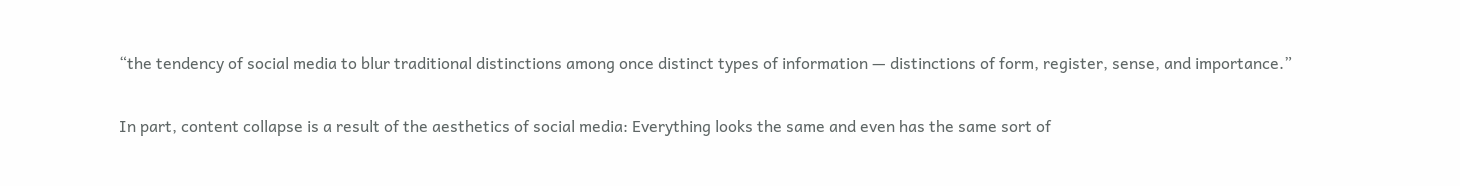“the tendency of social media to blur traditional distinctions among once distinct types of information — distinctions of form, register, sense, and importance.”

In part, content collapse is a result of the aesthetics of social media: Everything looks the same and even has the same sort of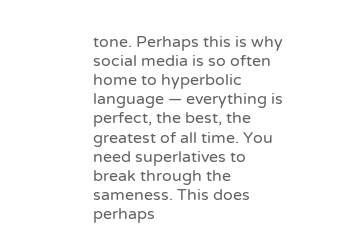tone. Perhaps this is why social media is so often home to hyperbolic language — everything is perfect, the best, the greatest of all time. You need superlatives to break through the sameness. This does perhaps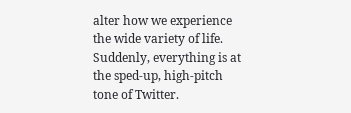alter how we experience the wide variety of life. Suddenly, everything is at the sped-up, high-pitch tone of Twitter.